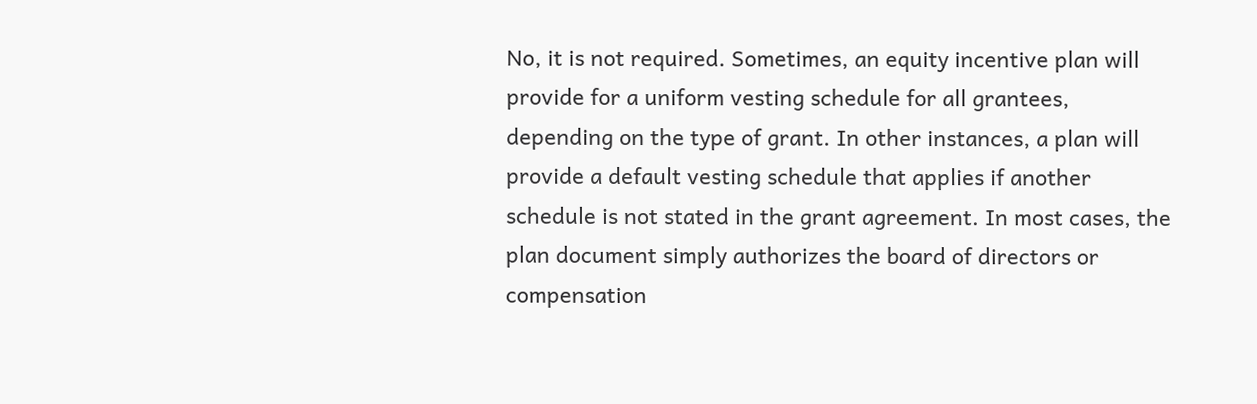No, it is not required. Sometimes, an equity incentive plan will provide for a uniform vesting schedule for all grantees, depending on the type of grant. In other instances, a plan will provide a default vesting schedule that applies if another schedule is not stated in the grant agreement. In most cases, the plan document simply authorizes the board of directors or compensation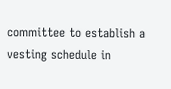committee to establish a vesting schedule in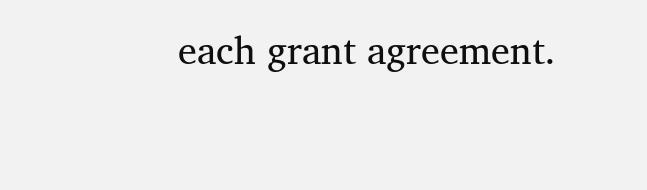each grant agreement.